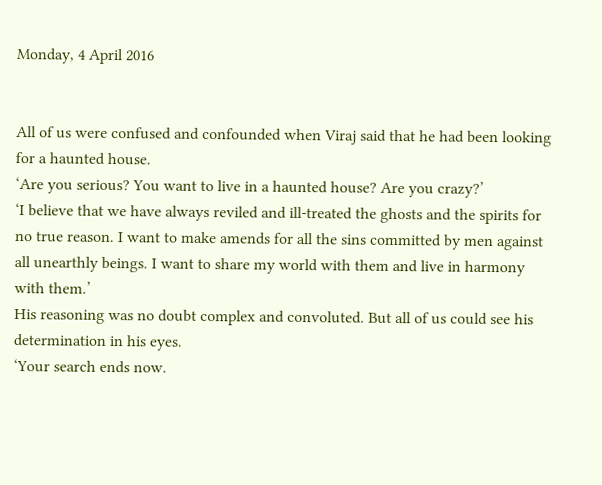Monday, 4 April 2016


All of us were confused and confounded when Viraj said that he had been looking for a haunted house.
‘Are you serious? You want to live in a haunted house? Are you crazy?’
‘I believe that we have always reviled and ill-treated the ghosts and the spirits for no true reason. I want to make amends for all the sins committed by men against all unearthly beings. I want to share my world with them and live in harmony with them.’
His reasoning was no doubt complex and convoluted. But all of us could see his determination in his eyes.
‘Your search ends now.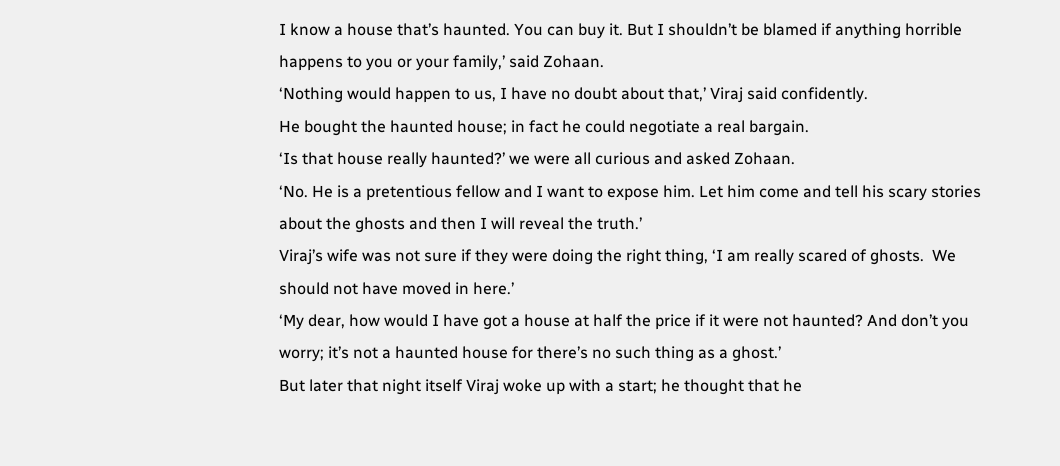I know a house that’s haunted. You can buy it. But I shouldn’t be blamed if anything horrible happens to you or your family,’ said Zohaan.
‘Nothing would happen to us, I have no doubt about that,’ Viraj said confidently.
He bought the haunted house; in fact he could negotiate a real bargain.
‘Is that house really haunted?’ we were all curious and asked Zohaan.
‘No. He is a pretentious fellow and I want to expose him. Let him come and tell his scary stories about the ghosts and then I will reveal the truth.’
Viraj’s wife was not sure if they were doing the right thing, ‘I am really scared of ghosts.  We should not have moved in here.’
‘My dear, how would I have got a house at half the price if it were not haunted? And don’t you worry; it’s not a haunted house for there’s no such thing as a ghost.’
But later that night itself Viraj woke up with a start; he thought that he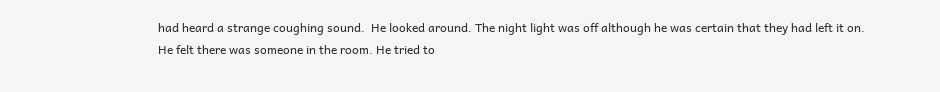had heard a strange coughing sound.  He looked around. The night light was off although he was certain that they had left it on.
He felt there was someone in the room. He tried to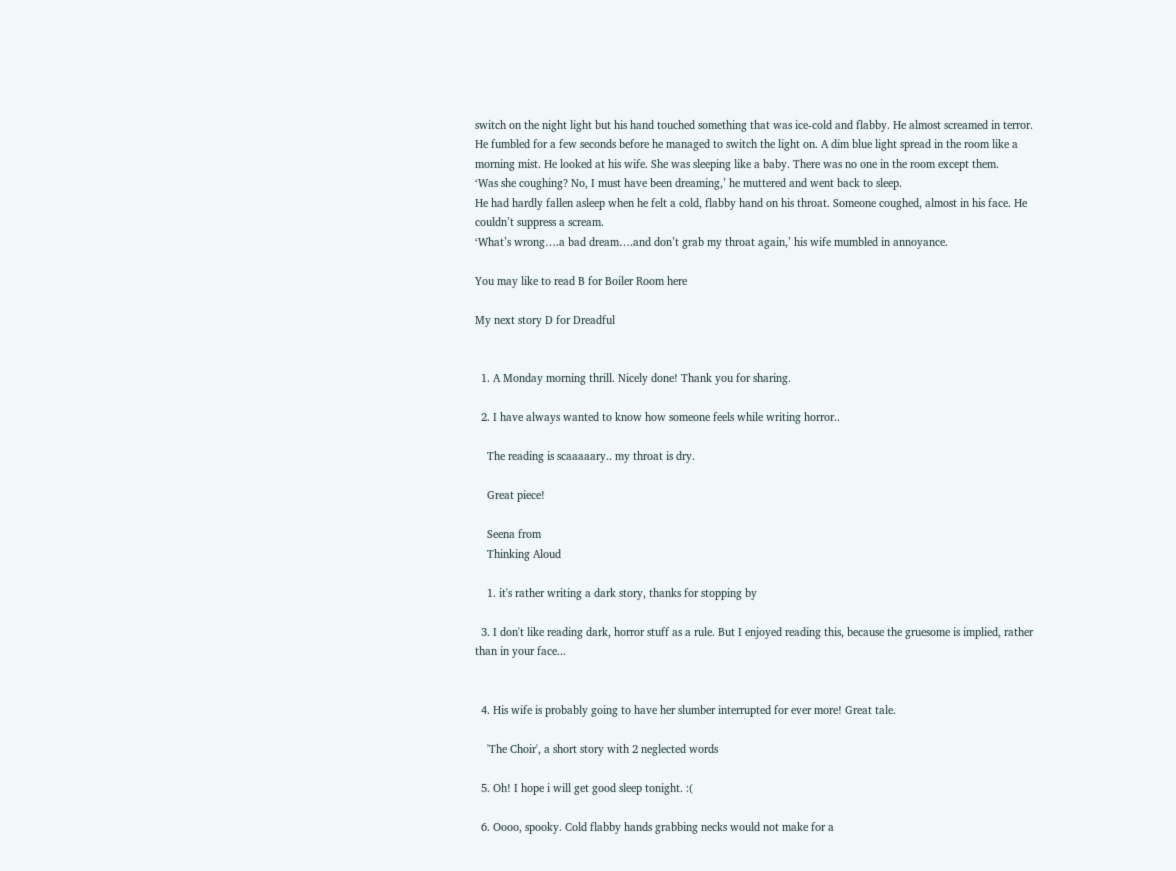switch on the night light but his hand touched something that was ice-cold and flabby. He almost screamed in terror.
He fumbled for a few seconds before he managed to switch the light on. A dim blue light spread in the room like a morning mist. He looked at his wife. She was sleeping like a baby. There was no one in the room except them.
‘Was she coughing? No, I must have been dreaming,’ he muttered and went back to sleep.
He had hardly fallen asleep when he felt a cold, flabby hand on his throat. Someone coughed, almost in his face. He couldn’t suppress a scream.
‘What’s wrong….a bad dream….and don’t grab my throat again,’ his wife mumbled in annoyance.

You may like to read B for Boiler Room here

My next story D for Dreadful


  1. A Monday morning thrill. Nicely done! Thank you for sharing.

  2. I have always wanted to know how someone feels while writing horror..

    The reading is scaaaaary.. my throat is dry.

    Great piece!

    Seena from
    Thinking Aloud

    1. it's rather writing a dark story, thanks for stopping by

  3. I don't like reading dark, horror stuff as a rule. But I enjoyed reading this, because the gruesome is implied, rather than in your face...


  4. His wife is probably going to have her slumber interrupted for ever more! Great tale.

    'The Choir', a short story with 2 neglected words

  5. Oh! I hope i will get good sleep tonight. :(

  6. Oooo, spooky. Cold flabby hands grabbing necks would not make for a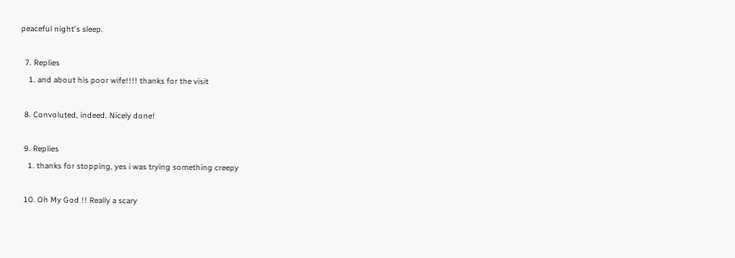peaceful night's sleep.

  7. Replies
    1. and about his poor wife!!!! thanks for the visit

  8. Convoluted, indeed. Nicely done!

  9. Replies
    1. thanks for stopping, yes i was trying something creepy

  10. Oh My God !! Really a scary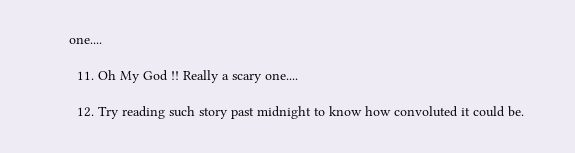one....

  11. Oh My God !! Really a scary one....

  12. Try reading such story past midnight to know how convoluted it could be.